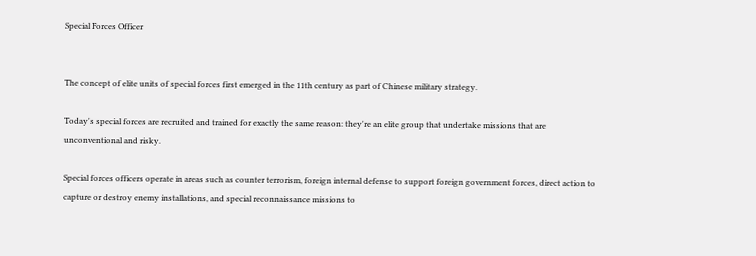Special Forces Officer


The concept of elite units of special forces first emerged in the 11th century as part of Chinese military strategy.

Today's special forces are recruited and trained for exactly the same reason: they're an elite group that undertake missions that are unconventional and risky.

Special forces officers operate in areas such as counter terrorism, foreign internal defense to support foreign government forces, direct action to capture or destroy enemy installations, and special reconnaissance missions to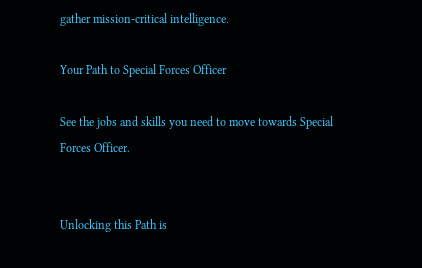gather mission-critical intelligence.

Your Path to Special Forces Officer

See the jobs and skills you need to move towards Special Forces Officer.


Unlocking this Path is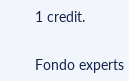1 credit.


Fondo experts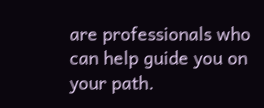are professionals who can help guide you on your path.